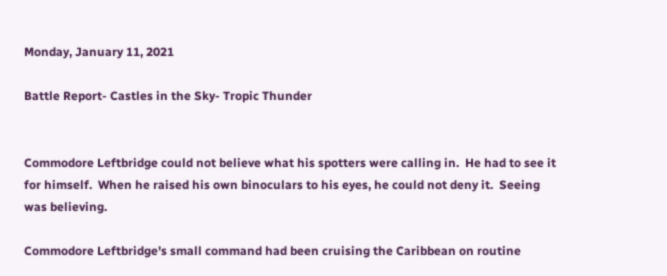Monday, January 11, 2021

Battle Report- Castles in the Sky- Tropic Thunder


Commodore Leftbridge could not believe what his spotters were calling in.  He had to see it for himself.  When he raised his own binoculars to his eyes, he could not deny it.  Seeing was believing.

Commodore Leftbridge's small command had been cruising the Caribbean on routine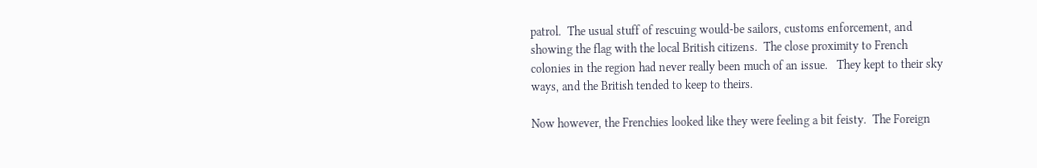patrol.  The usual stuff of rescuing would-be sailors, customs enforcement, and showing the flag with the local British citizens.  The close proximity to French colonies in the region had never really been much of an issue.   They kept to their sky ways, and the British tended to keep to theirs.

Now however, the Frenchies looked like they were feeling a bit feisty.  The Foreign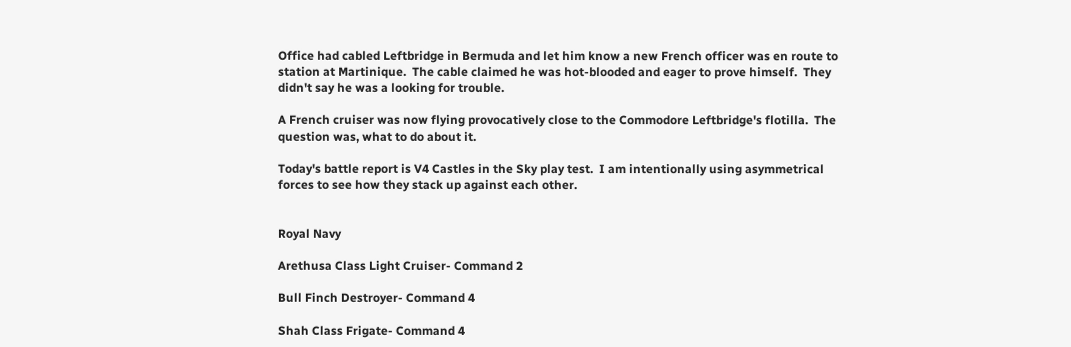Office had cabled Leftbridge in Bermuda and let him know a new French officer was en route to station at Martinique.  The cable claimed he was hot-blooded and eager to prove himself.  They didn't say he was a looking for trouble.

A French cruiser was now flying provocatively close to the Commodore Leftbridge's flotilla.  The question was, what to do about it.

Today's battle report is V4 Castles in the Sky play test.  I am intentionally using asymmetrical forces to see how they stack up against each other.


Royal Navy

Arethusa Class Light Cruiser- Command 2

Bull Finch Destroyer- Command 4

Shah Class Frigate- Command 4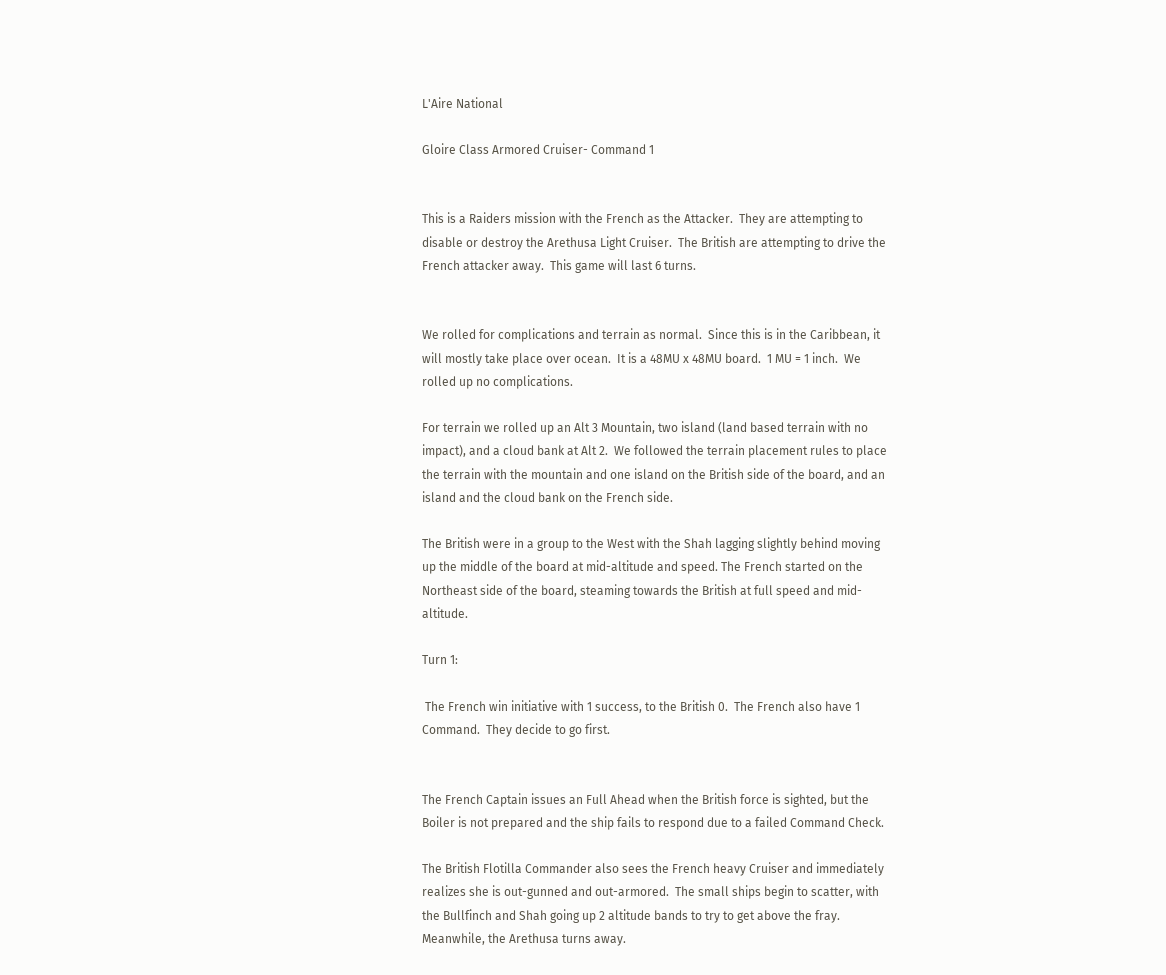L'Aire National

Gloire Class Armored Cruiser- Command 1


This is a Raiders mission with the French as the Attacker.  They are attempting to disable or destroy the Arethusa Light Cruiser.  The British are attempting to drive the French attacker away.  This game will last 6 turns.


We rolled for complications and terrain as normal.  Since this is in the Caribbean, it will mostly take place over ocean.  It is a 48MU x 48MU board.  1 MU = 1 inch.  We rolled up no complications.

For terrain we rolled up an Alt 3 Mountain, two island (land based terrain with no impact), and a cloud bank at Alt 2.  We followed the terrain placement rules to place the terrain with the mountain and one island on the British side of the board, and an island and the cloud bank on the French side.

The British were in a group to the West with the Shah lagging slightly behind moving up the middle of the board at mid-altitude and speed. The French started on the Northeast side of the board, steaming towards the British at full speed and mid-altitude.

Turn 1:

 The French win initiative with 1 success, to the British 0.  The French also have 1 Command.  They decide to go first.


The French Captain issues an Full Ahead when the British force is sighted, but the Boiler is not prepared and the ship fails to respond due to a failed Command Check.

The British Flotilla Commander also sees the French heavy Cruiser and immediately realizes she is out-gunned and out-armored.  The small ships begin to scatter, with the Bullfinch and Shah going up 2 altitude bands to try to get above the fray.  Meanwhile, the Arethusa turns away.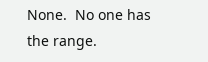None.  No one has the range.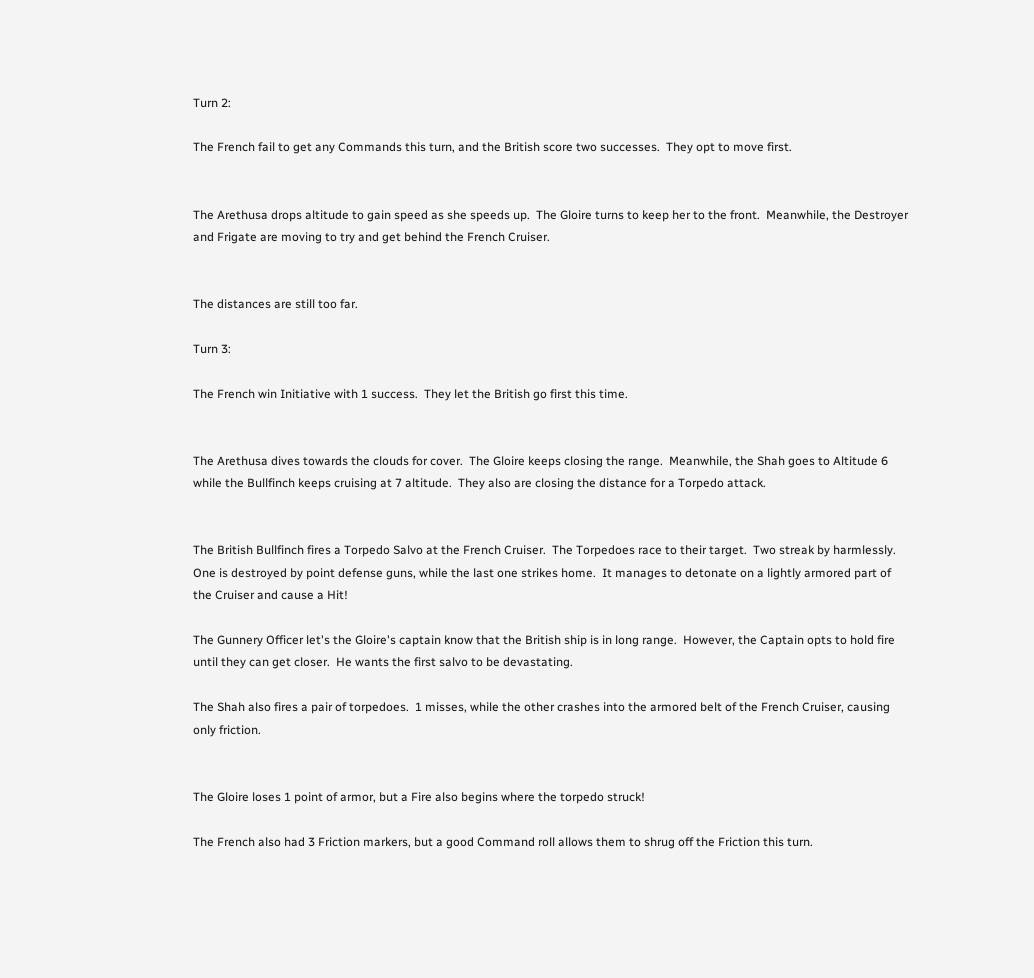Turn 2:

The French fail to get any Commands this turn, and the British score two successes.  They opt to move first.


The Arethusa drops altitude to gain speed as she speeds up.  The Gloire turns to keep her to the front.  Meanwhile, the Destroyer and Frigate are moving to try and get behind the French Cruiser.


The distances are still too far.

Turn 3:

The French win Initiative with 1 success.  They let the British go first this time.


The Arethusa dives towards the clouds for cover.  The Gloire keeps closing the range.  Meanwhile, the Shah goes to Altitude 6 while the Bullfinch keeps cruising at 7 altitude.  They also are closing the distance for a Torpedo attack.


The British Bullfinch fires a Torpedo Salvo at the French Cruiser.  The Torpedoes race to their target.  Two streak by harmlessly.  One is destroyed by point defense guns, while the last one strikes home.  It manages to detonate on a lightly armored part of the Cruiser and cause a Hit!

The Gunnery Officer let's the Gloire's captain know that the British ship is in long range.  However, the Captain opts to hold fire until they can get closer.  He wants the first salvo to be devastating.

The Shah also fires a pair of torpedoes.  1 misses, while the other crashes into the armored belt of the French Cruiser, causing only friction.


The Gloire loses 1 point of armor, but a Fire also begins where the torpedo struck!

The French also had 3 Friction markers, but a good Command roll allows them to shrug off the Friction this turn.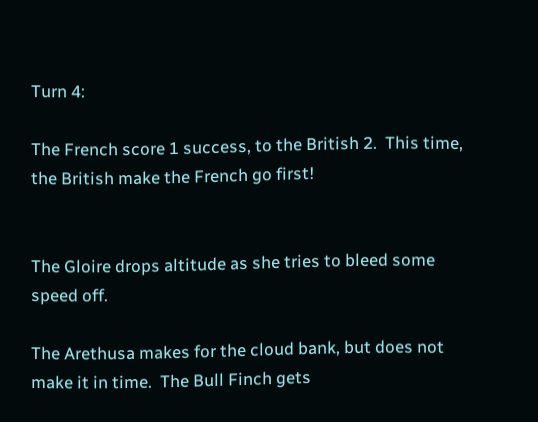Turn 4:

The French score 1 success, to the British 2.  This time, the British make the French go first!


The Gloire drops altitude as she tries to bleed some speed off.

The Arethusa makes for the cloud bank, but does not make it in time.  The Bull Finch gets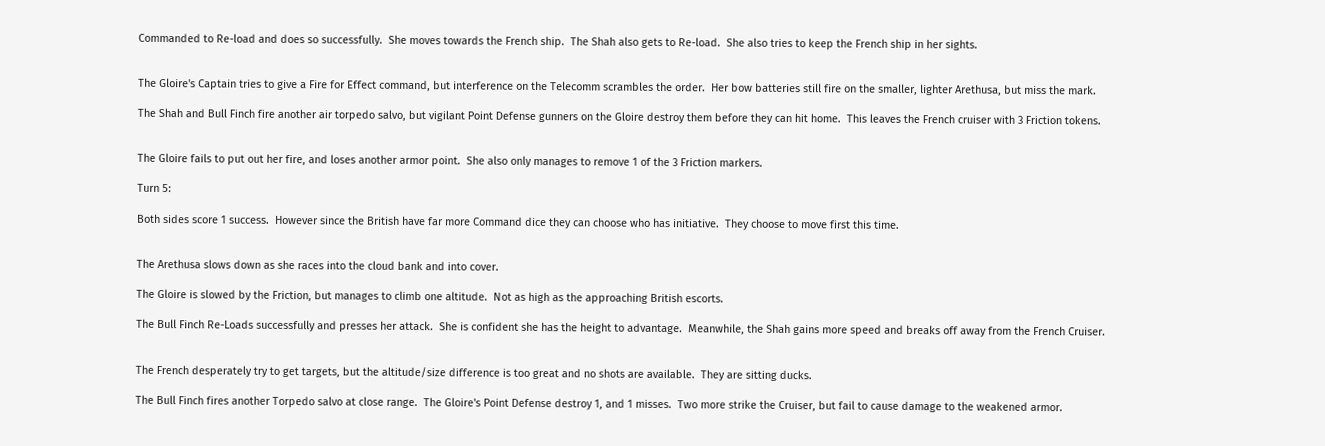Commanded to Re-load and does so successfully.  She moves towards the French ship.  The Shah also gets to Re-load.  She also tries to keep the French ship in her sights.


The Gloire's Captain tries to give a Fire for Effect command, but interference on the Telecomm scrambles the order.  Her bow batteries still fire on the smaller, lighter Arethusa, but miss the mark.

The Shah and Bull Finch fire another air torpedo salvo, but vigilant Point Defense gunners on the Gloire destroy them before they can hit home.  This leaves the French cruiser with 3 Friction tokens.


The Gloire fails to put out her fire, and loses another armor point.  She also only manages to remove 1 of the 3 Friction markers.

Turn 5:

Both sides score 1 success.  However since the British have far more Command dice they can choose who has initiative.  They choose to move first this time.


The Arethusa slows down as she races into the cloud bank and into cover.

The Gloire is slowed by the Friction, but manages to climb one altitude.  Not as high as the approaching British escorts.

The Bull Finch Re-Loads successfully and presses her attack.  She is confident she has the height to advantage.  Meanwhile, the Shah gains more speed and breaks off away from the French Cruiser.


The French desperately try to get targets, but the altitude/size difference is too great and no shots are available.  They are sitting ducks.

The Bull Finch fires another Torpedo salvo at close range.  The Gloire's Point Defense destroy 1, and 1 misses.  Two more strike the Cruiser, but fail to cause damage to the weakened armor.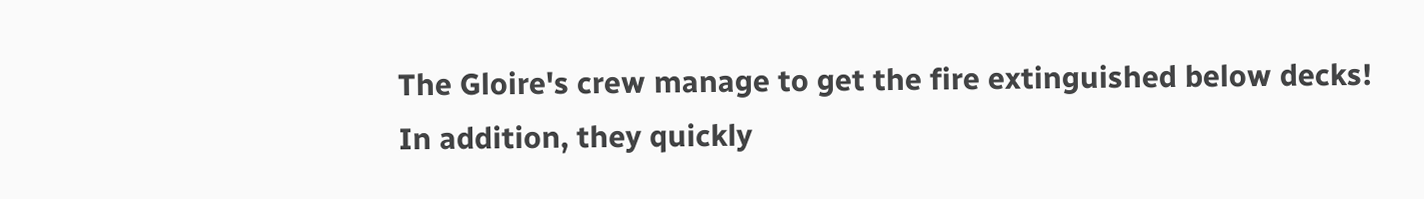The Gloire's crew manage to get the fire extinguished below decks!  In addition, they quickly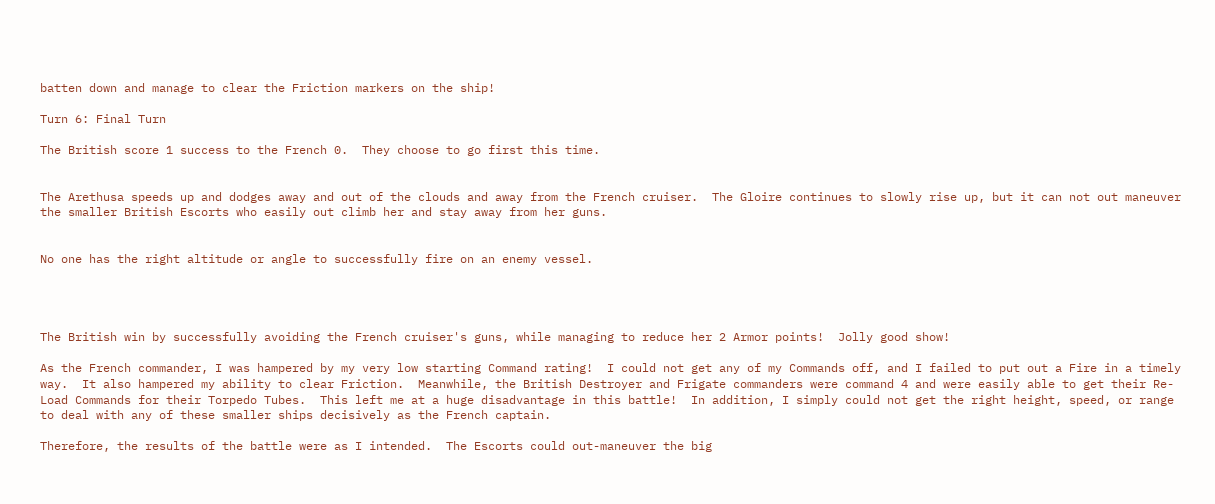batten down and manage to clear the Friction markers on the ship!

Turn 6: Final Turn

The British score 1 success to the French 0.  They choose to go first this time.


The Arethusa speeds up and dodges away and out of the clouds and away from the French cruiser.  The Gloire continues to slowly rise up, but it can not out maneuver the smaller British Escorts who easily out climb her and stay away from her guns.


No one has the right altitude or angle to successfully fire on an enemy vessel.




The British win by successfully avoiding the French cruiser's guns, while managing to reduce her 2 Armor points!  Jolly good show!

As the French commander, I was hampered by my very low starting Command rating!  I could not get any of my Commands off, and I failed to put out a Fire in a timely way.  It also hampered my ability to clear Friction.  Meanwhile, the British Destroyer and Frigate commanders were command 4 and were easily able to get their Re-Load Commands for their Torpedo Tubes.  This left me at a huge disadvantage in this battle!  In addition, I simply could not get the right height, speed, or range to deal with any of these smaller ships decisively as the French captain.

Therefore, the results of the battle were as I intended.  The Escorts could out-maneuver the big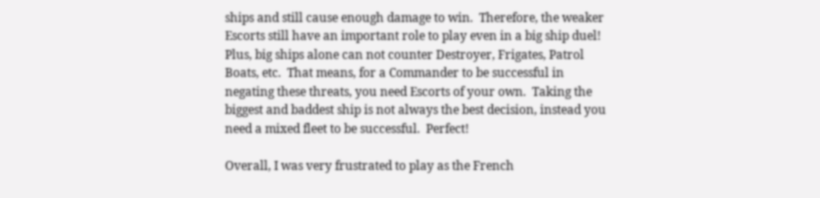ships and still cause enough damage to win.  Therefore, the weaker Escorts still have an important role to play even in a big ship duel!  Plus, big ships alone can not counter Destroyer, Frigates, Patrol Boats, etc.  That means, for a Commander to be successful in negating these threats, you need Escorts of your own.  Taking the biggest and baddest ship is not always the best decision, instead you need a mixed fleet to be successful.  Perfect!

Overall, I was very frustrated to play as the French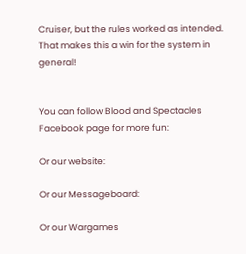Cruiser, but the rules worked as intended.  That makes this a win for the system in general!


You can follow Blood and Spectacles Facebook page for more fun:

Or our website:

Or our Messageboard:

Or our Wargames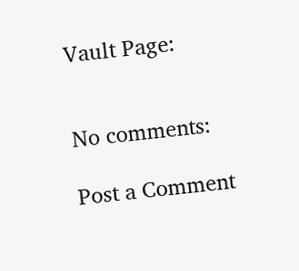Vault Page:


No comments:

Post a Comment